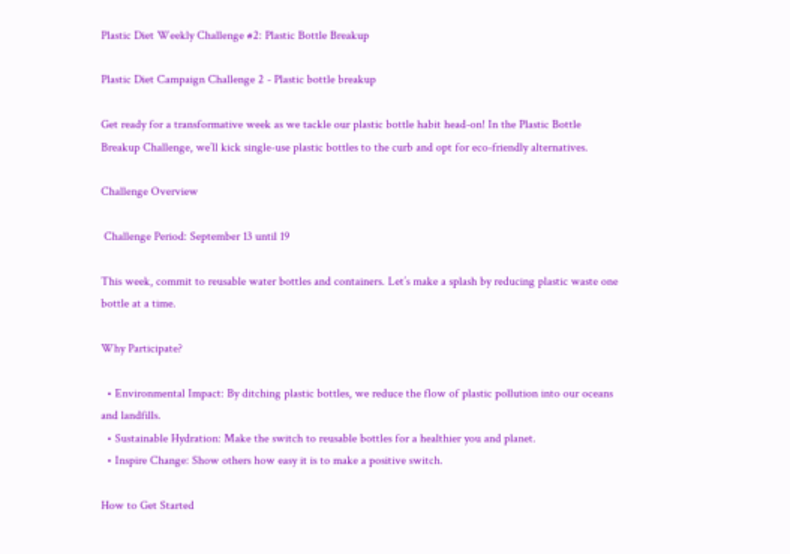Plastic Diet Weekly Challenge #2: Plastic Bottle Breakup

Plastic Diet Campaign Challenge 2 - Plastic bottle breakup

Get ready for a transformative week as we tackle our plastic bottle habit head-on! In the Plastic Bottle Breakup Challenge, we’ll kick single-use plastic bottles to the curb and opt for eco-friendly alternatives.

Challenge Overview

 Challenge Period: September 13 until 19

This week, commit to reusable water bottles and containers. Let’s make a splash by reducing plastic waste one bottle at a time.

Why Participate?

  • Environmental Impact: By ditching plastic bottles, we reduce the flow of plastic pollution into our oceans and landfills.
  • Sustainable Hydration: Make the switch to reusable bottles for a healthier you and planet.
  • Inspire Change: Show others how easy it is to make a positive switch.

How to Get Started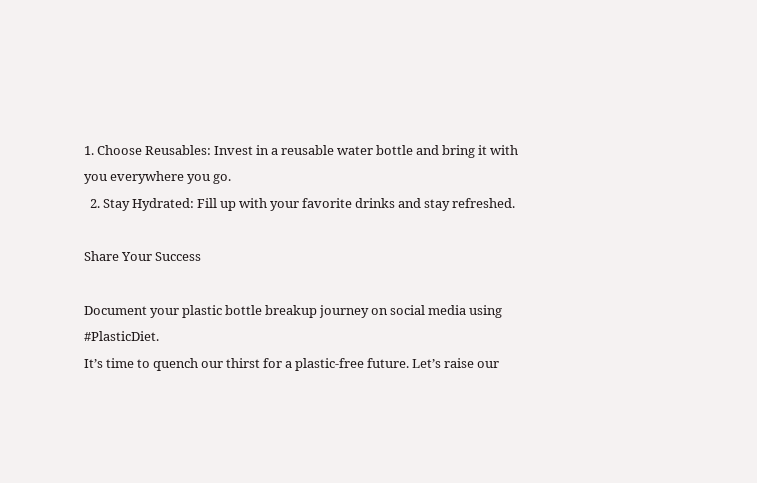1. Choose Reusables: Invest in a reusable water bottle and bring it with you everywhere you go.
  2. Stay Hydrated: Fill up with your favorite drinks and stay refreshed.

Share Your Success

Document your plastic bottle breakup journey on social media using #PlasticDiet.
It’s time to quench our thirst for a plastic-free future. Let’s raise our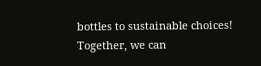bottles to sustainable choices! Together, we can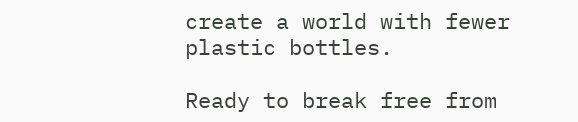create a world with fewer plastic bottles.

Ready to break free from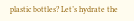plastic bottles? Let’s hydrate the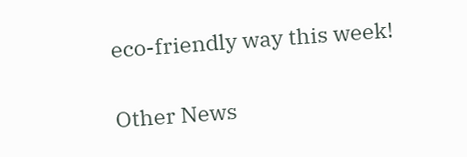eco-friendly way this week!

Other News